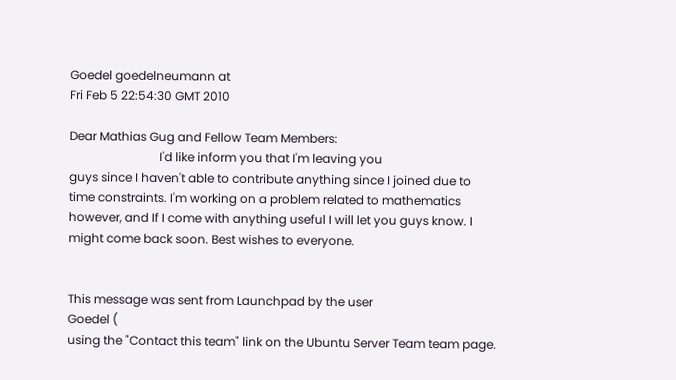Goedel goedelneumann at
Fri Feb 5 22:54:30 GMT 2010

Dear Mathias Gug and Fellow Team Members:
                              I'd like inform you that I'm leaving you
guys since I haven't able to contribute anything since I joined due to
time constraints. I'm working on a problem related to mathematics
however, and If I come with anything useful I will let you guys know. I
might come back soon. Best wishes to everyone.


This message was sent from Launchpad by the user
Goedel (
using the "Contact this team" link on the Ubuntu Server Team team page.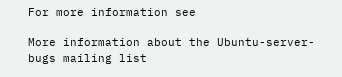For more information see

More information about the Ubuntu-server-bugs mailing list